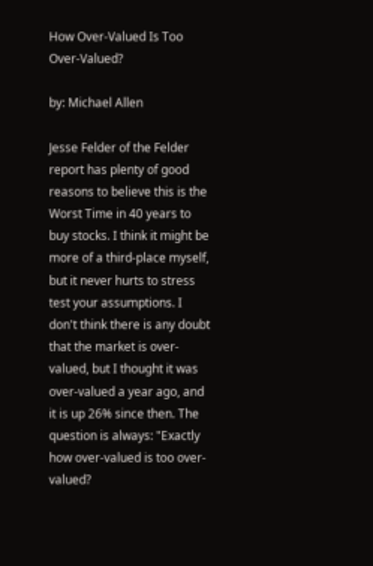How Over-Valued Is Too Over-Valued?

by: Michael Allen

Jesse Felder of the Felder report has plenty of good reasons to believe this is the Worst Time in 40 years to buy stocks. I think it might be more of a third-place myself, but it never hurts to stress test your assumptions. I don't think there is any doubt that the market is over-valued, but I thought it was over-valued a year ago, and it is up 26% since then. The question is always: "Exactly how over-valued is too over-valued?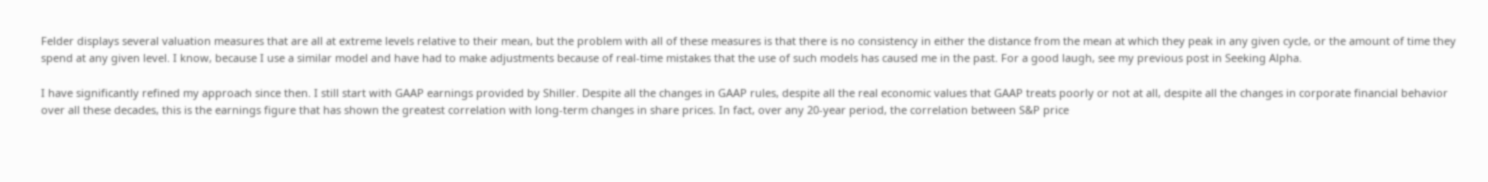Felder displays several valuation measures that are all at extreme levels relative to their mean, but the problem with all of these measures is that there is no consistency in either the distance from the mean at which they peak in any given cycle, or the amount of time they spend at any given level. I know, because I use a similar model and have had to make adjustments because of real-time mistakes that the use of such models has caused me in the past. For a good laugh, see my previous post in Seeking Alpha.

I have significantly refined my approach since then. I still start with GAAP earnings provided by Shiller. Despite all the changes in GAAP rules, despite all the real economic values that GAAP treats poorly or not at all, despite all the changes in corporate financial behavior over all these decades, this is the earnings figure that has shown the greatest correlation with long-term changes in share prices. In fact, over any 20-year period, the correlation between S&P price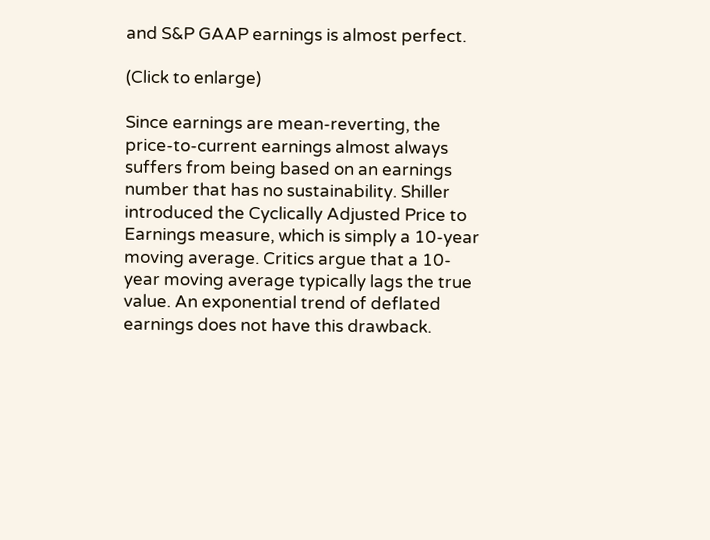and S&P GAAP earnings is almost perfect.

(Click to enlarge)

Since earnings are mean-reverting, the price-to-current earnings almost always suffers from being based on an earnings number that has no sustainability. Shiller introduced the Cyclically Adjusted Price to Earnings measure, which is simply a 10-year moving average. Critics argue that a 10-year moving average typically lags the true value. An exponential trend of deflated earnings does not have this drawback.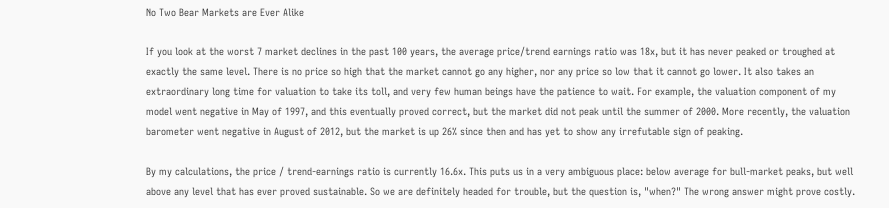No Two Bear Markets are Ever Alike

If you look at the worst 7 market declines in the past 100 years, the average price/trend earnings ratio was 18x, but it has never peaked or troughed at exactly the same level. There is no price so high that the market cannot go any higher, nor any price so low that it cannot go lower. It also takes an extraordinary long time for valuation to take its toll, and very few human beings have the patience to wait. For example, the valuation component of my model went negative in May of 1997, and this eventually proved correct, but the market did not peak until the summer of 2000. More recently, the valuation barometer went negative in August of 2012, but the market is up 26% since then and has yet to show any irrefutable sign of peaking.

By my calculations, the price / trend-earnings ratio is currently 16.6x. This puts us in a very ambiguous place: below average for bull-market peaks, but well above any level that has ever proved sustainable. So we are definitely headed for trouble, but the question is, "when?" The wrong answer might prove costly.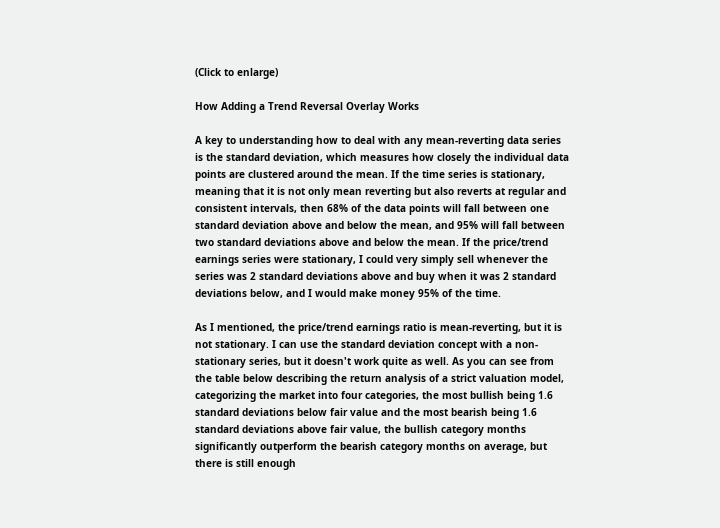(Click to enlarge)

How Adding a Trend Reversal Overlay Works

A key to understanding how to deal with any mean-reverting data series is the standard deviation, which measures how closely the individual data points are clustered around the mean. If the time series is stationary, meaning that it is not only mean reverting but also reverts at regular and consistent intervals, then 68% of the data points will fall between one standard deviation above and below the mean, and 95% will fall between two standard deviations above and below the mean. If the price/trend earnings series were stationary, I could very simply sell whenever the series was 2 standard deviations above and buy when it was 2 standard deviations below, and I would make money 95% of the time.

As I mentioned, the price/trend earnings ratio is mean-reverting, but it is not stationary. I can use the standard deviation concept with a non-stationary series, but it doesn't work quite as well. As you can see from the table below describing the return analysis of a strict valuation model, categorizing the market into four categories, the most bullish being 1.6 standard deviations below fair value and the most bearish being 1.6 standard deviations above fair value, the bullish category months significantly outperform the bearish category months on average, but there is still enough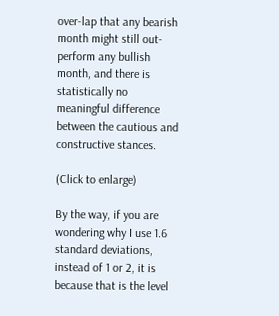over-lap that any bearish month might still out-perform any bullish month, and there is statistically no meaningful difference between the cautious and constructive stances.

(Click to enlarge)

By the way, if you are wondering why I use 1.6 standard deviations, instead of 1 or 2, it is because that is the level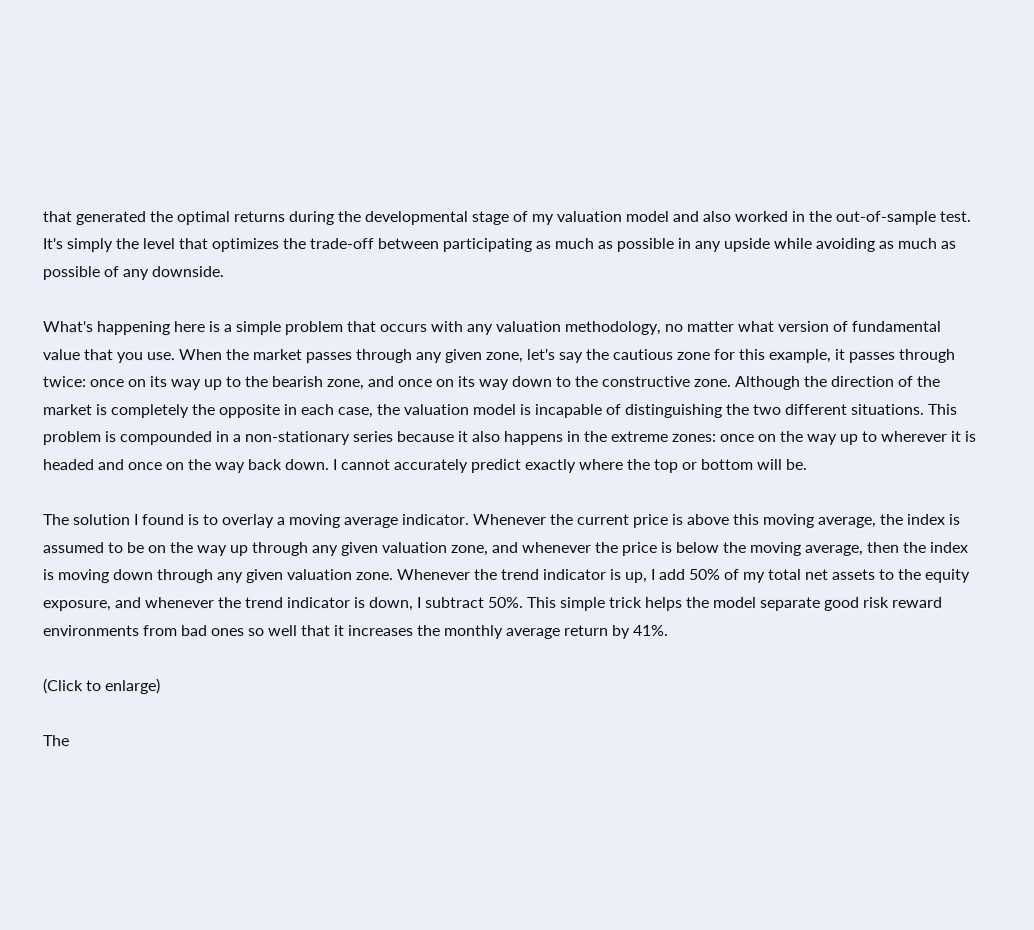that generated the optimal returns during the developmental stage of my valuation model and also worked in the out-of-sample test. It's simply the level that optimizes the trade-off between participating as much as possible in any upside while avoiding as much as possible of any downside.

What's happening here is a simple problem that occurs with any valuation methodology, no matter what version of fundamental value that you use. When the market passes through any given zone, let's say the cautious zone for this example, it passes through twice: once on its way up to the bearish zone, and once on its way down to the constructive zone. Although the direction of the market is completely the opposite in each case, the valuation model is incapable of distinguishing the two different situations. This problem is compounded in a non-stationary series because it also happens in the extreme zones: once on the way up to wherever it is headed and once on the way back down. I cannot accurately predict exactly where the top or bottom will be.

The solution I found is to overlay a moving average indicator. Whenever the current price is above this moving average, the index is assumed to be on the way up through any given valuation zone, and whenever the price is below the moving average, then the index is moving down through any given valuation zone. Whenever the trend indicator is up, I add 50% of my total net assets to the equity exposure, and whenever the trend indicator is down, I subtract 50%. This simple trick helps the model separate good risk reward environments from bad ones so well that it increases the monthly average return by 41%.

(Click to enlarge)

The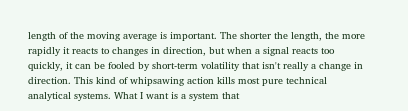length of the moving average is important. The shorter the length, the more rapidly it reacts to changes in direction, but when a signal reacts too quickly, it can be fooled by short-term volatility that isn't really a change in direction. This kind of whipsawing action kills most pure technical analytical systems. What I want is a system that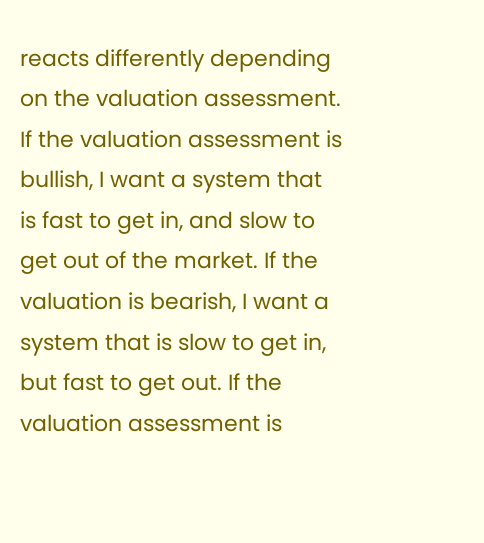reacts differently depending on the valuation assessment. If the valuation assessment is bullish, I want a system that is fast to get in, and slow to get out of the market. If the valuation is bearish, I want a system that is slow to get in, but fast to get out. If the valuation assessment is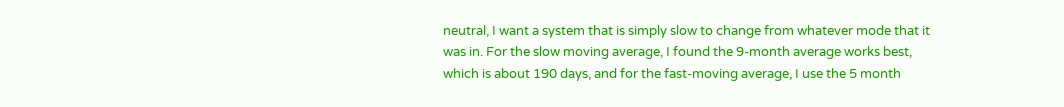neutral, I want a system that is simply slow to change from whatever mode that it was in. For the slow moving average, I found the 9-month average works best, which is about 190 days, and for the fast-moving average, I use the 5 month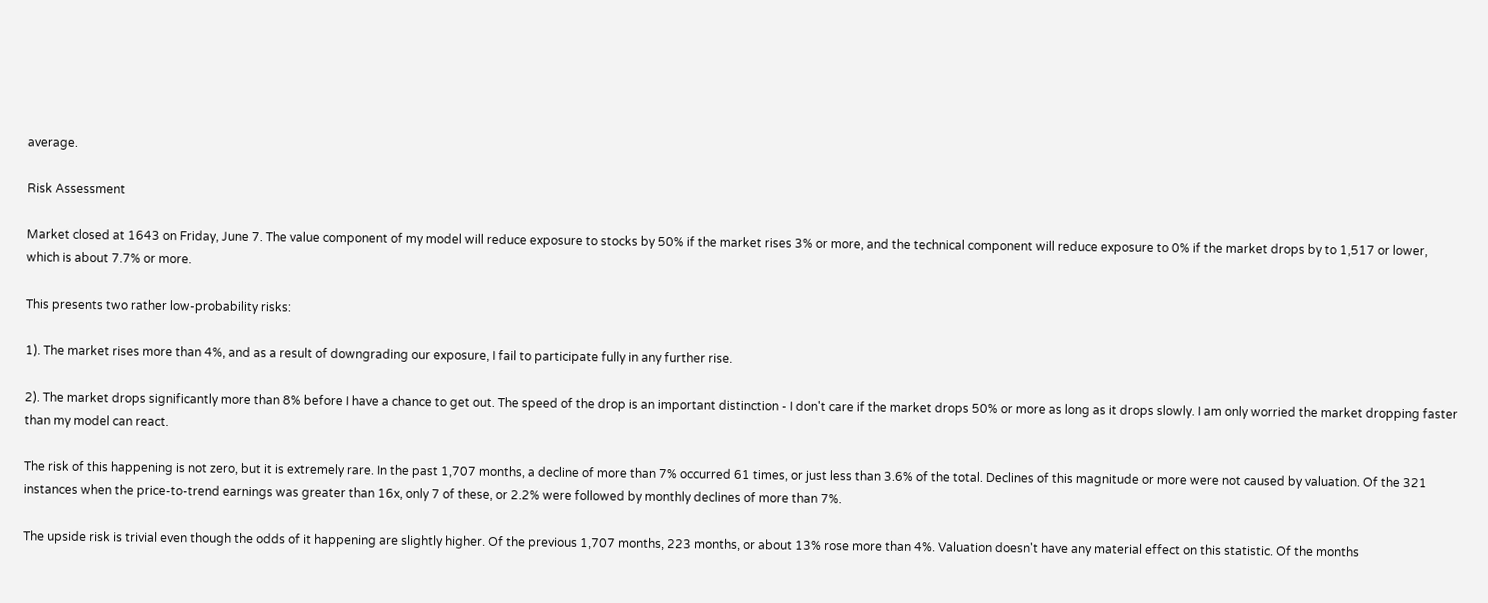average.

Risk Assessment

Market closed at 1643 on Friday, June 7. The value component of my model will reduce exposure to stocks by 50% if the market rises 3% or more, and the technical component will reduce exposure to 0% if the market drops by to 1,517 or lower,
which is about 7.7% or more.

This presents two rather low-probability risks:

1). The market rises more than 4%, and as a result of downgrading our exposure, I fail to participate fully in any further rise.

2). The market drops significantly more than 8% before I have a chance to get out. The speed of the drop is an important distinction - I don't care if the market drops 50% or more as long as it drops slowly. I am only worried the market dropping faster than my model can react.

The risk of this happening is not zero, but it is extremely rare. In the past 1,707 months, a decline of more than 7% occurred 61 times, or just less than 3.6% of the total. Declines of this magnitude or more were not caused by valuation. Of the 321 instances when the price-to-trend earnings was greater than 16x, only 7 of these, or 2.2% were followed by monthly declines of more than 7%.

The upside risk is trivial even though the odds of it happening are slightly higher. Of the previous 1,707 months, 223 months, or about 13% rose more than 4%. Valuation doesn't have any material effect on this statistic. Of the months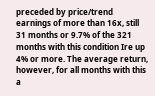preceded by price/trend earnings of more than 16x, still 31 months or 9.7% of the 321 months with this condition Ire up 4% or more. The average return, however, for all months with this a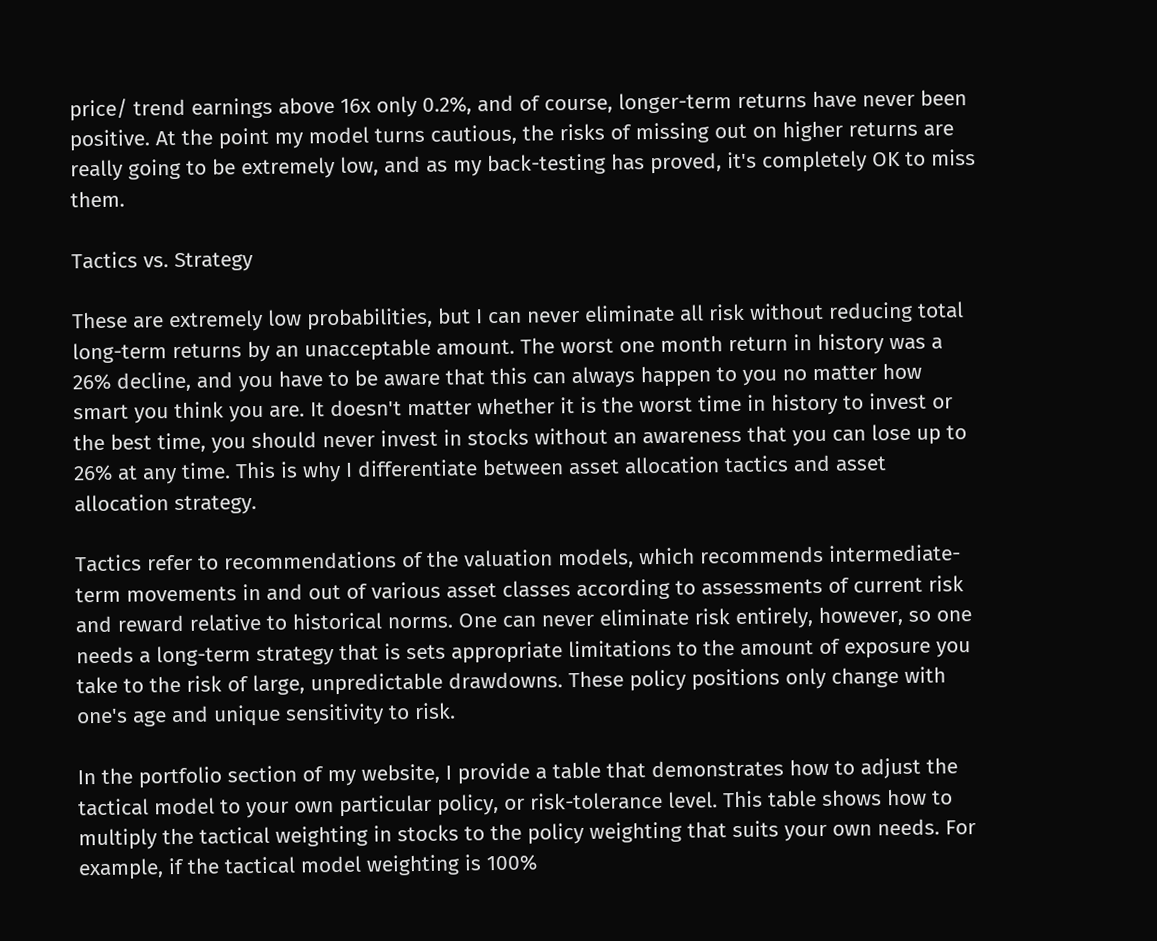price/ trend earnings above 16x only 0.2%, and of course, longer-term returns have never been positive. At the point my model turns cautious, the risks of missing out on higher returns are really going to be extremely low, and as my back-testing has proved, it's completely OK to miss them.

Tactics vs. Strategy

These are extremely low probabilities, but I can never eliminate all risk without reducing total long-term returns by an unacceptable amount. The worst one month return in history was a 26% decline, and you have to be aware that this can always happen to you no matter how smart you think you are. It doesn't matter whether it is the worst time in history to invest or the best time, you should never invest in stocks without an awareness that you can lose up to 26% at any time. This is why I differentiate between asset allocation tactics and asset allocation strategy.

Tactics refer to recommendations of the valuation models, which recommends intermediate-term movements in and out of various asset classes according to assessments of current risk and reward relative to historical norms. One can never eliminate risk entirely, however, so one needs a long-term strategy that is sets appropriate limitations to the amount of exposure you take to the risk of large, unpredictable drawdowns. These policy positions only change with one's age and unique sensitivity to risk.

In the portfolio section of my website, I provide a table that demonstrates how to adjust the tactical model to your own particular policy, or risk-tolerance level. This table shows how to multiply the tactical weighting in stocks to the policy weighting that suits your own needs. For example, if the tactical model weighting is 100%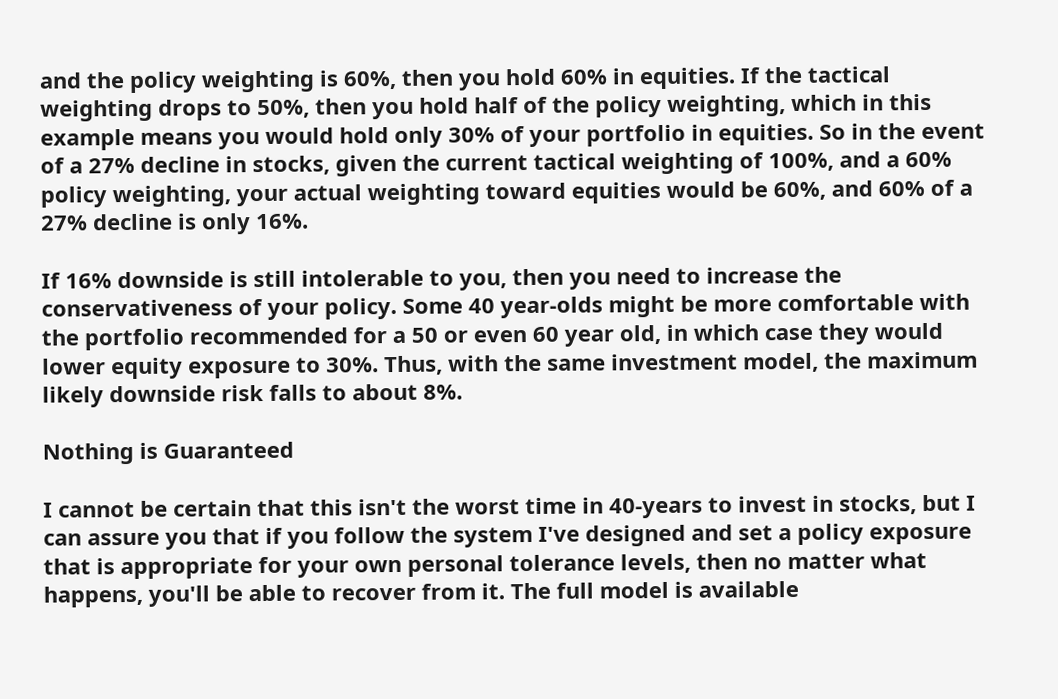and the policy weighting is 60%, then you hold 60% in equities. If the tactical weighting drops to 50%, then you hold half of the policy weighting, which in this example means you would hold only 30% of your portfolio in equities. So in the event of a 27% decline in stocks, given the current tactical weighting of 100%, and a 60% policy weighting, your actual weighting toward equities would be 60%, and 60% of a 27% decline is only 16%.

If 16% downside is still intolerable to you, then you need to increase the conservativeness of your policy. Some 40 year-olds might be more comfortable with the portfolio recommended for a 50 or even 60 year old, in which case they would lower equity exposure to 30%. Thus, with the same investment model, the maximum likely downside risk falls to about 8%.

Nothing is Guaranteed

I cannot be certain that this isn't the worst time in 40-years to invest in stocks, but I can assure you that if you follow the system I've designed and set a policy exposure that is appropriate for your own personal tolerance levels, then no matter what happens, you'll be able to recover from it. The full model is available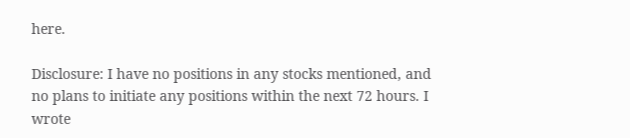here.

Disclosure: I have no positions in any stocks mentioned, and no plans to initiate any positions within the next 72 hours. I wrote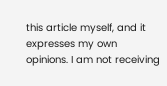this article myself, and it expresses my own opinions. I am not receiving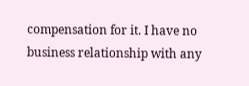compensation for it. I have no business relationship with any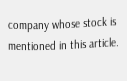company whose stock is mentioned in this article.